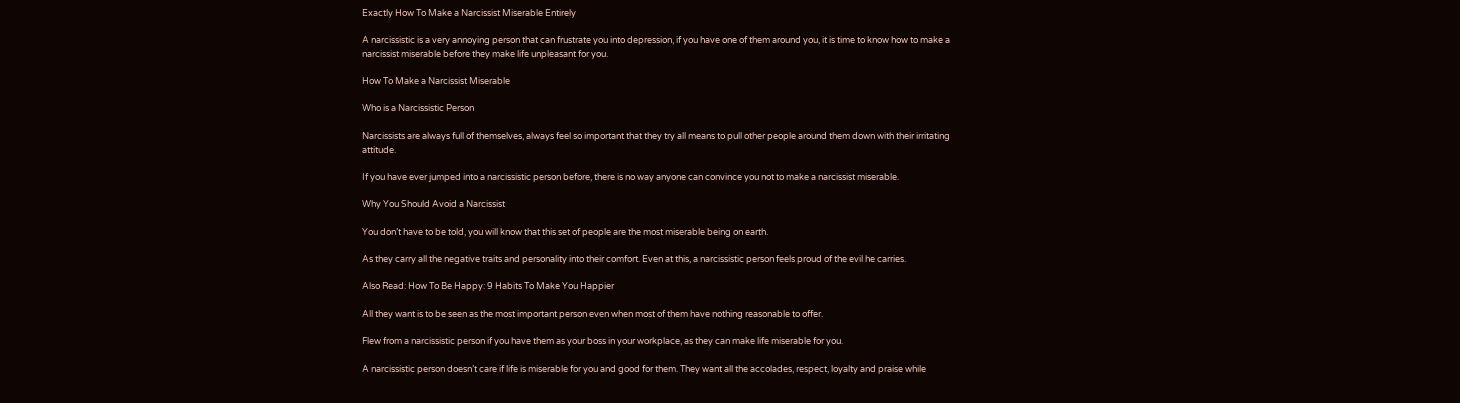Exactly How To Make a Narcissist Miserable Entirely

A narcissistic is a very annoying person that can frustrate you into depression, if you have one of them around you, it is time to know how to make a narcissist miserable before they make life unpleasant for you.

How To Make a Narcissist Miserable

Who is a Narcissistic Person

Narcissists are always full of themselves, always feel so important that they try all means to pull other people around them down with their irritating attitude.

If you have ever jumped into a narcissistic person before, there is no way anyone can convince you not to make a narcissist miserable.

Why You Should Avoid a Narcissist

You don’t have to be told, you will know that this set of people are the most miserable being on earth.

As they carry all the negative traits and personality into their comfort. Even at this, a narcissistic person feels proud of the evil he carries.

Also Read: How To Be Happy: 9 Habits To Make You Happier

All they want is to be seen as the most important person even when most of them have nothing reasonable to offer.

Flew from a narcissistic person if you have them as your boss in your workplace, as they can make life miserable for you.

A narcissistic person doesn’t care if life is miserable for you and good for them. They want all the accolades, respect, loyalty and praise while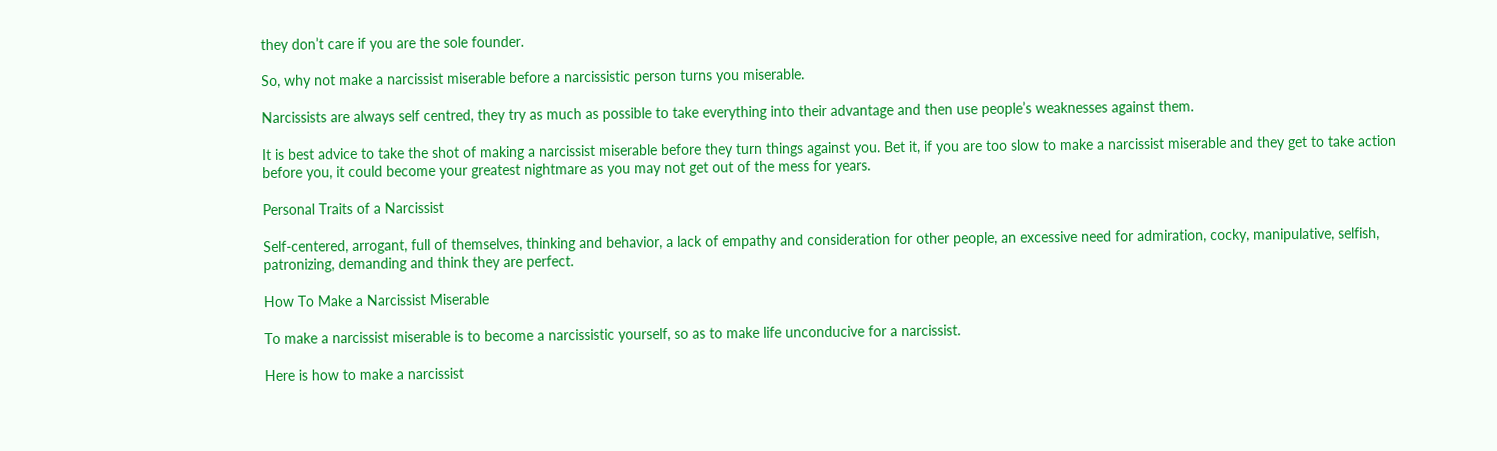they don’t care if you are the sole founder.

So, why not make a narcissist miserable before a narcissistic person turns you miserable.

Narcissists are always self centred, they try as much as possible to take everything into their advantage and then use people’s weaknesses against them.

It is best advice to take the shot of making a narcissist miserable before they turn things against you. Bet it, if you are too slow to make a narcissist miserable and they get to take action before you, it could become your greatest nightmare as you may not get out of the mess for years.

Personal Traits of a Narcissist

Self-centered, arrogant, full of themselves, thinking and behavior, a lack of empathy and consideration for other people, an excessive need for admiration, cocky, manipulative, selfish, patronizing, demanding and think they are perfect.

How To Make a Narcissist Miserable

To make a narcissist miserable is to become a narcissistic yourself, so as to make life unconducive for a narcissist.

Here is how to make a narcissist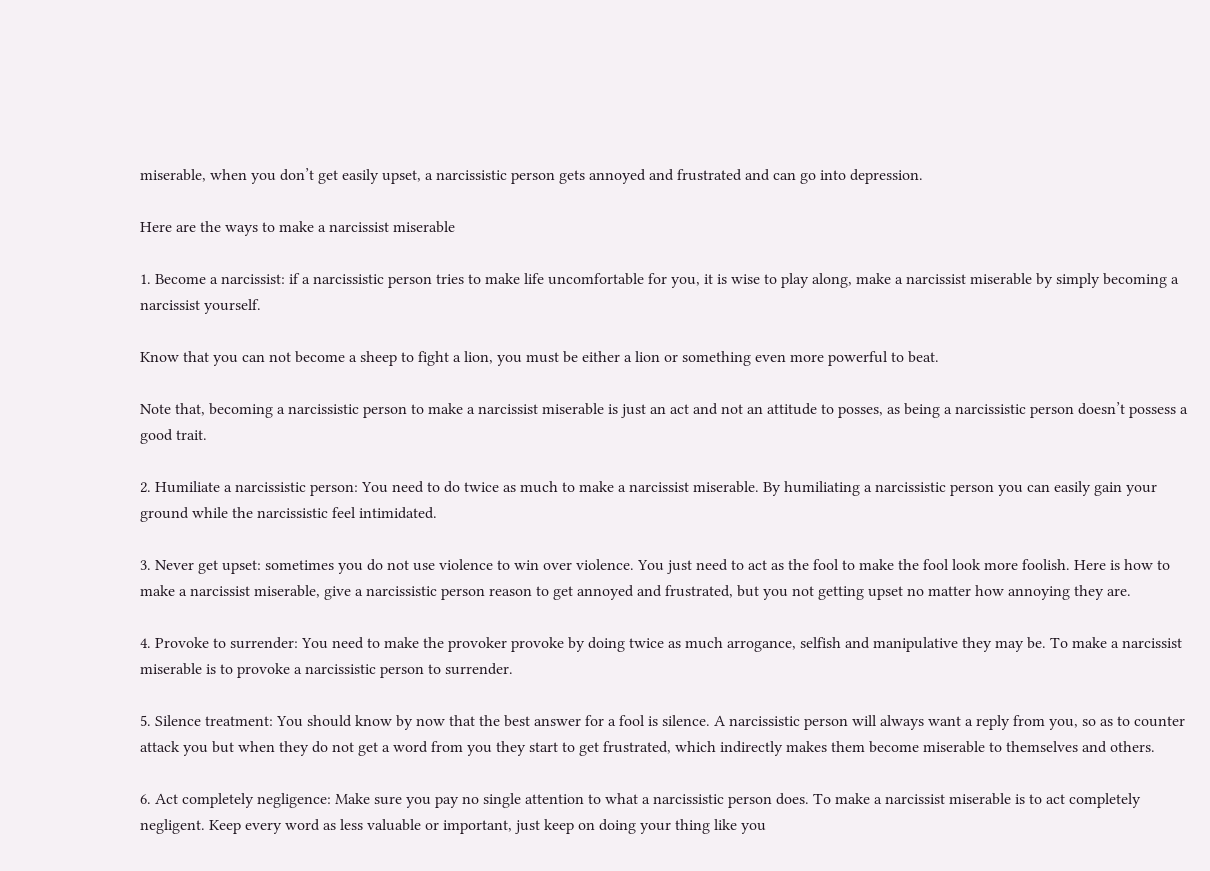miserable, when you don’t get easily upset, a narcissistic person gets annoyed and frustrated and can go into depression.

Here are the ways to make a narcissist miserable

1. Become a narcissist: if a narcissistic person tries to make life uncomfortable for you, it is wise to play along, make a narcissist miserable by simply becoming a narcissist yourself.

Know that you can not become a sheep to fight a lion, you must be either a lion or something even more powerful to beat.

Note that, becoming a narcissistic person to make a narcissist miserable is just an act and not an attitude to posses, as being a narcissistic person doesn’t possess a good trait.

2. Humiliate a narcissistic person: You need to do twice as much to make a narcissist miserable. By humiliating a narcissistic person you can easily gain your ground while the narcissistic feel intimidated.

3. Never get upset: sometimes you do not use violence to win over violence. You just need to act as the fool to make the fool look more foolish. Here is how to make a narcissist miserable, give a narcissistic person reason to get annoyed and frustrated, but you not getting upset no matter how annoying they are.

4. Provoke to surrender: You need to make the provoker provoke by doing twice as much arrogance, selfish and manipulative they may be. To make a narcissist miserable is to provoke a narcissistic person to surrender.

5. Silence treatment: You should know by now that the best answer for a fool is silence. A narcissistic person will always want a reply from you, so as to counter attack you but when they do not get a word from you they start to get frustrated, which indirectly makes them become miserable to themselves and others.

6. Act completely negligence: Make sure you pay no single attention to what a narcissistic person does. To make a narcissist miserable is to act completely negligent. Keep every word as less valuable or important, just keep on doing your thing like you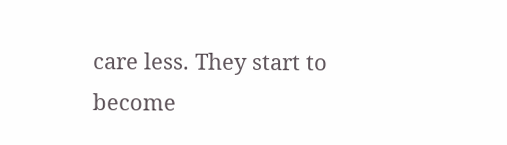care less. They start to become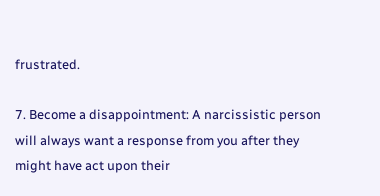frustrated.

7. Become a disappointment: A narcissistic person will always want a response from you after they might have act upon their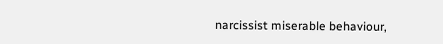narcissist miserable behaviour,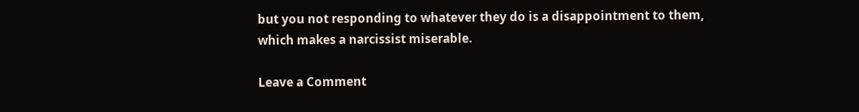but you not responding to whatever they do is a disappointment to them, which makes a narcissist miserable.

Leave a Comment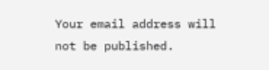Your email address will not be published.